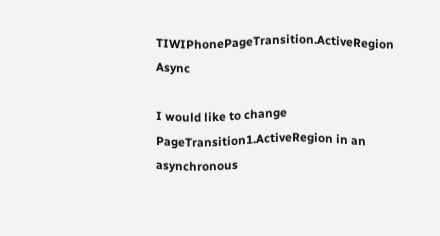TIWIPhonePageTransition.ActiveRegion Async

I would like to change PageTransition1.ActiveRegion in an asynchronous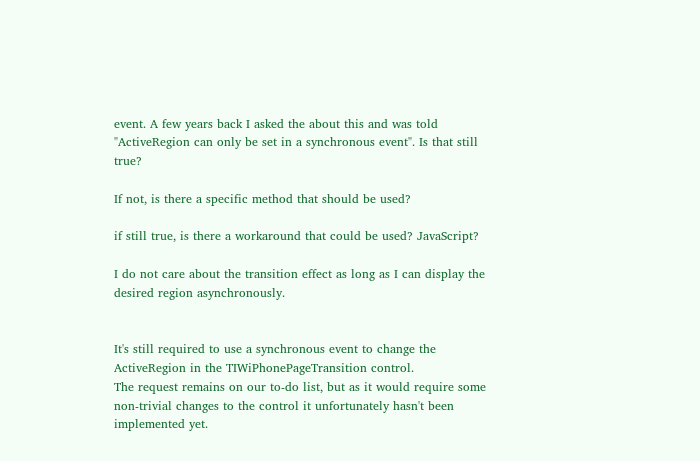event. A few years back I asked the about this and was told "ActiveRegion can only be set in a synchronous event". Is that still true?

If not, is there a specific method that should be used?

if still true, is there a workaround that could be used? JavaScript?

I do not care about the transition effect as long as I can display the desired region asynchronously.


It's still required to use a synchronous event to change the ActiveRegion in the TIWiPhonePageTransition control.
The request remains on our to-do list, but as it would require some non-trivial changes to the control it unfortunately hasn't been implemented yet.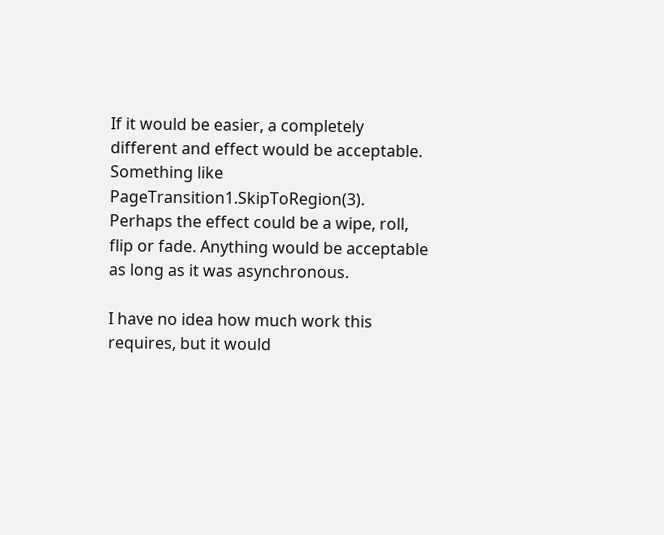If it would be easier, a completely different and effect would be acceptable. Something like PageTransition1.SkipToRegion(3). Perhaps the effect could be a wipe, roll, flip or fade. Anything would be acceptable as long as it was asynchronous.

I have no idea how much work this requires, but it would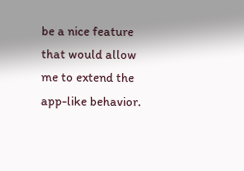be a nice feature that would allow me to extend the app-like behavior.